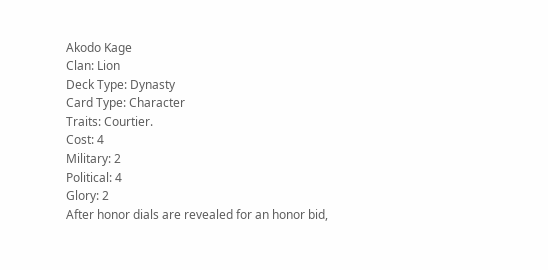Akodo Kage
Clan: Lion
Deck Type: Dynasty
Card Type: Character
Traits: Courtier.
Cost: 4
Military: 2
Political: 4
Glory: 2
After honor dials are revealed for an honor bid,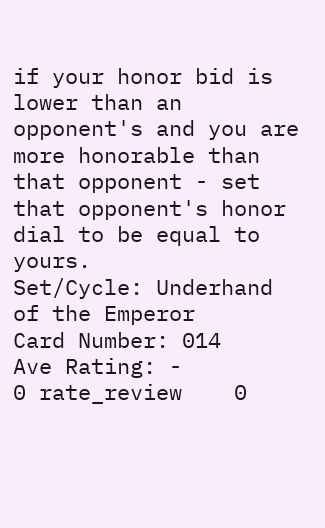if your honor bid is lower than an opponent's and you are more honorable than that opponent - set that opponent's honor dial to be equal to yours.
Set/Cycle: Underhand of the Emperor
Card Number: 014
Ave Rating: -
0 rate_review    0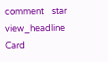comment    star    view_headline
Card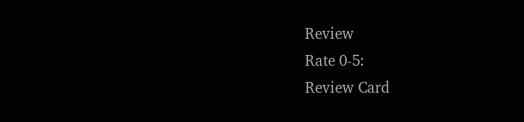Review
Rate 0-5:
Review Card